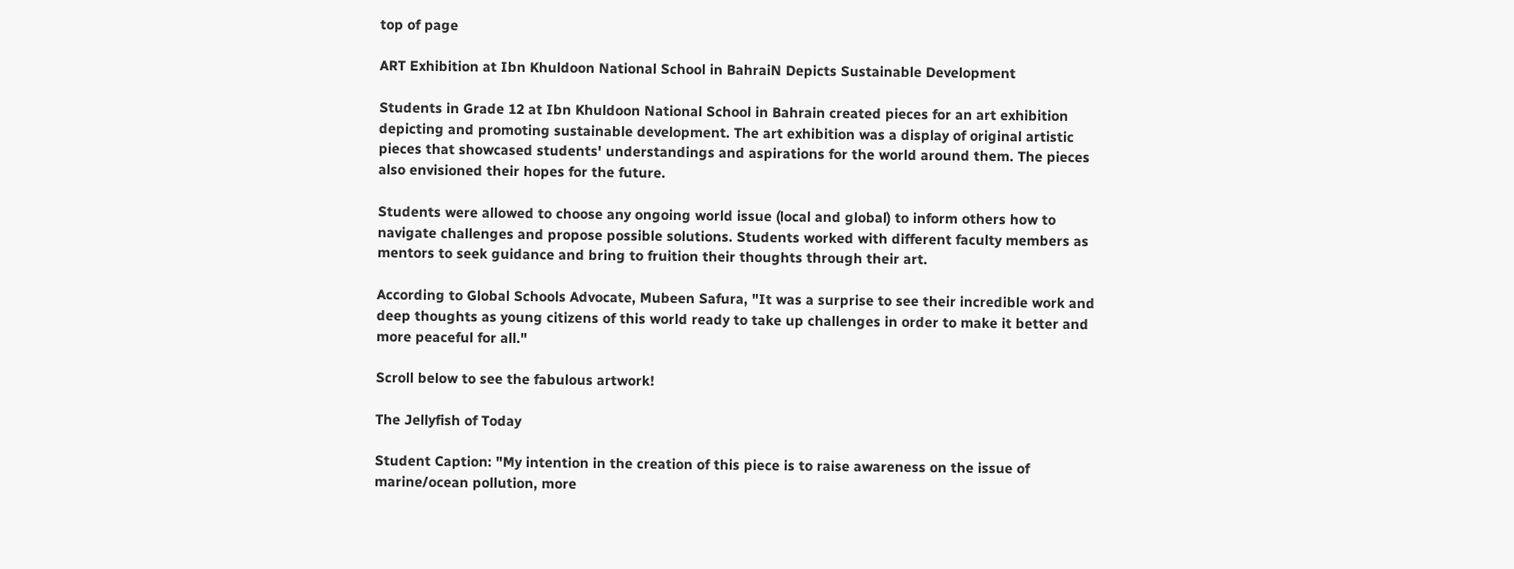top of page

ART Exhibition at Ibn Khuldoon National School in BahraiN Depicts Sustainable Development

Students in Grade 12 at Ibn Khuldoon National School in Bahrain created pieces for an art exhibition depicting and promoting sustainable development. The art exhibition was a display of original artistic pieces that showcased students' understandings and aspirations for the world around them. The pieces also envisioned their hopes for the future.

Students were allowed to choose any ongoing world issue (local and global) to inform others how to navigate challenges and propose possible solutions. Students worked with different faculty members as mentors to seek guidance and bring to fruition their thoughts through their art.

According to Global Schools Advocate, Mubeen Safura, "It was a surprise to see their incredible work and deep thoughts as young citizens of this world ready to take up challenges in order to make it better and more peaceful for all."

Scroll below to see the fabulous artwork!

The Jellyfish of Today

Student Caption: "My intention in the creation of this piece is to raise awareness on the issue of marine/ocean pollution, more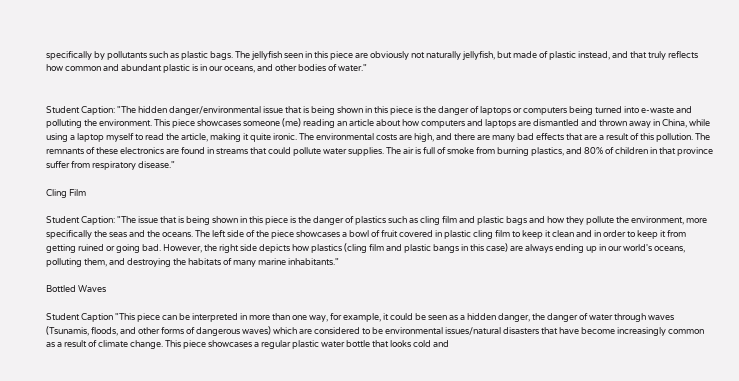specifically by pollutants such as plastic bags. The jellyfish seen in this piece are obviously not naturally jellyfish, but made of plastic instead, and that truly reflects how common and abundant plastic is in our oceans, and other bodies of water."


Student Caption: "The hidden danger/environmental issue that is being shown in this piece is the danger of laptops or computers being turned into e-waste and polluting the environment. This piece showcases someone (me) reading an article about how computers and laptops are dismantled and thrown away in China, while using a laptop myself to read the article, making it quite ironic. The environmental costs are high, and there are many bad effects that are a result of this pollution. The remnants of these electronics are found in streams that could pollute water supplies. The air is full of smoke from burning plastics, and 80% of children in that province suffer from respiratory disease."

Cling Film

Student Caption: "The issue that is being shown in this piece is the danger of plastics such as cling film and plastic bags and how they pollute the environment, more specifically the seas and the oceans. The left side of the piece showcases a bowl of fruit covered in plastic cling film to keep it clean and in order to keep it from getting ruined or going bad. However, the right side depicts how plastics (cling film and plastic bangs in this case) are always ending up in our world's oceans, polluting them, and destroying the habitats of many marine inhabitants."

Bottled Waves

Student Caption "This piece can be interpreted in more than one way, for example, it could be seen as a hidden danger, the danger of water through waves (Tsunamis, floods, and other forms of dangerous waves) which are considered to be environmental issues/natural disasters that have become increasingly common as a result of climate change. This piece showcases a regular plastic water bottle that looks cold and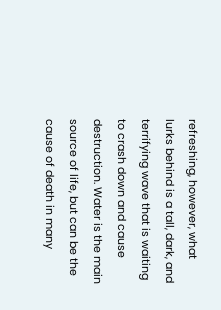refreshing, however, what lurks behind is a tall, dark, and terrifying wave that is waiting to crash down and cause destruction. Water is the main source of life, but can be the cause of death in many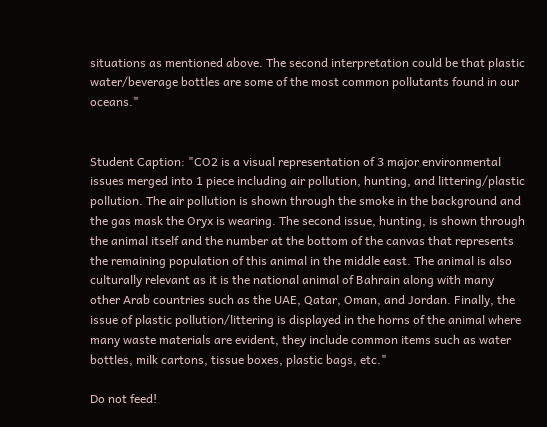situations as mentioned above. The second interpretation could be that plastic water/beverage bottles are some of the most common pollutants found in our oceans."


Student Caption: "CO2 is a visual representation of 3 major environmental issues merged into 1 piece including air pollution, hunting, and littering/plastic pollution. The air pollution is shown through the smoke in the background and the gas mask the Oryx is wearing. The second issue, hunting, is shown through the animal itself and the number at the bottom of the canvas that represents the remaining population of this animal in the middle east. The animal is also culturally relevant as it is the national animal of Bahrain along with many other Arab countries such as the UAE, Qatar, Oman, and Jordan. Finally, the issue of plastic pollution/littering is displayed in the horns of the animal where many waste materials are evident, they include common items such as water bottles, milk cartons, tissue boxes, plastic bags, etc."

Do not feed!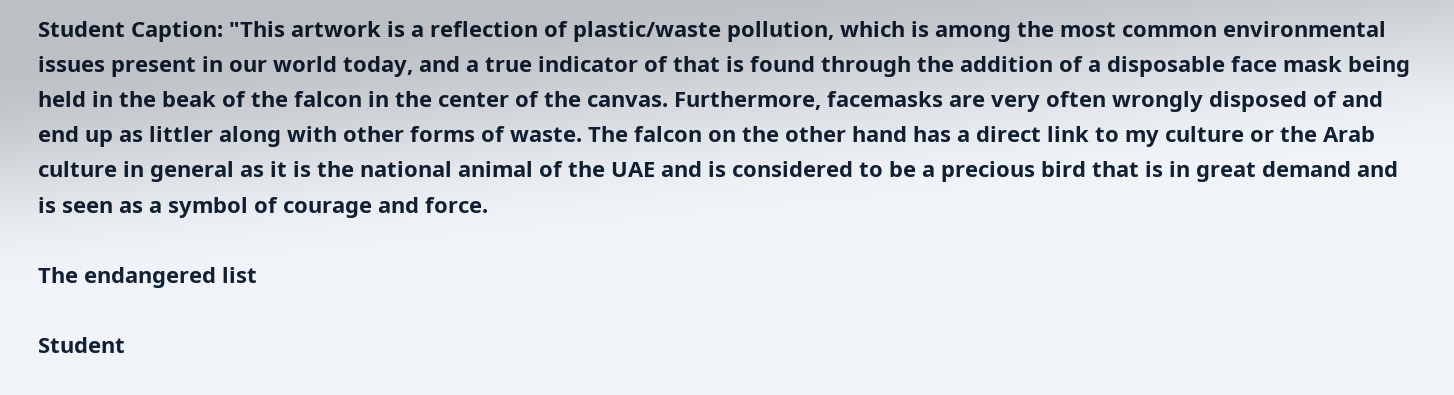Student Caption: "This artwork is a reflection of plastic/waste pollution, which is among the most common environmental issues present in our world today, and a true indicator of that is found through the addition of a disposable face mask being held in the beak of the falcon in the center of the canvas. Furthermore, facemasks are very often wrongly disposed of and end up as littler along with other forms of waste. The falcon on the other hand has a direct link to my culture or the Arab culture in general as it is the national animal of the UAE and is considered to be a precious bird that is in great demand and is seen as a symbol of courage and force.

The endangered list

Student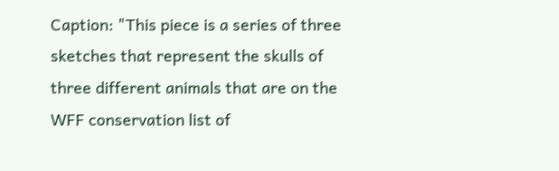Caption: "This piece is a series of three sketches that represent the skulls of three different animals that are on the WFF conservation list of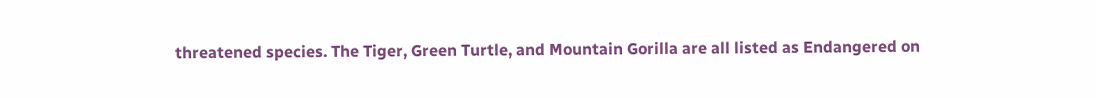threatened species. The Tiger, Green Turtle, and Mountain Gorilla are all listed as Endangered on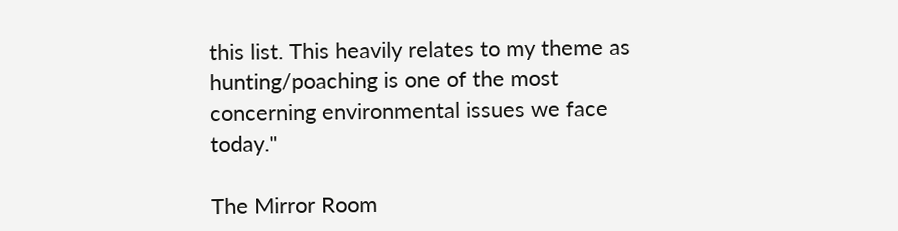this list. This heavily relates to my theme as hunting/poaching is one of the most concerning environmental issues we face today."

The Mirror Room